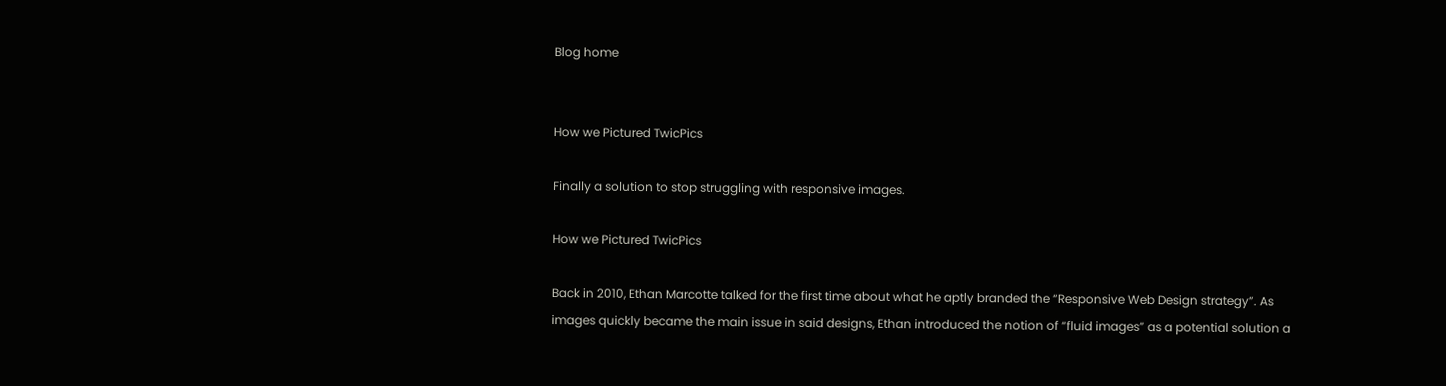Blog home


How we Pictured TwicPics

Finally a solution to stop struggling with responsive images.

How we Pictured TwicPics

Back in 2010, Ethan Marcotte talked for the first time about what he aptly branded the “Responsive Web Design strategy”. As images quickly became the main issue in said designs, Ethan introduced the notion of “fluid images” as a potential solution a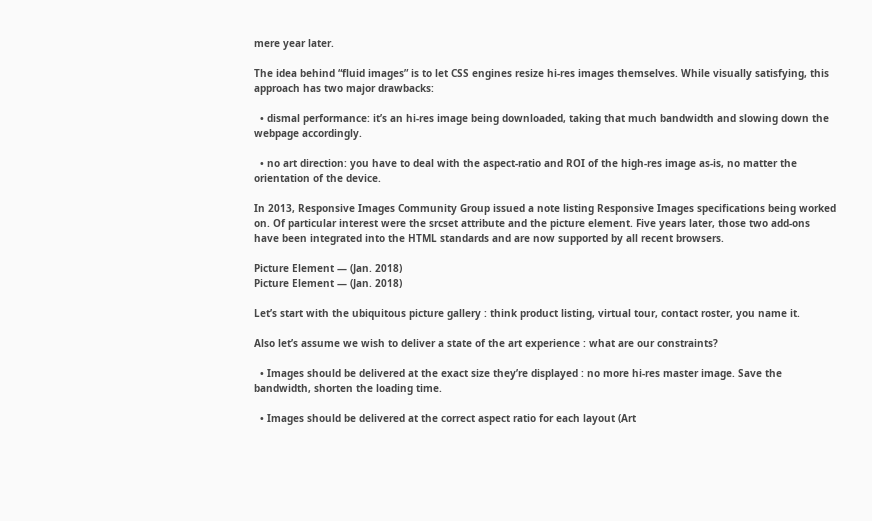mere year later.

The idea behind “fluid images” is to let CSS engines resize hi-res images themselves. While visually satisfying, this approach has two major drawbacks:

  • dismal performance: it’s an hi-res image being downloaded, taking that much bandwidth and slowing down the webpage accordingly.

  • no art direction: you have to deal with the aspect-ratio and ROI of the high-res image as-is, no matter the orientation of the device.

In 2013, Responsive Images Community Group issued a note listing Responsive Images specifications being worked on. Of particular interest were the srcset attribute and the picture element. Five years later, those two add-ons have been integrated into the HTML standards and are now supported by all recent browsers.

Picture Element — (Jan. 2018)
Picture Element — (Jan. 2018)

Let’s start with the ubiquitous picture gallery : think product listing, virtual tour, contact roster, you name it.

Also let’s assume we wish to deliver a state of the art experience : what are our constraints?

  • Images should be delivered at the exact size they’re displayed : no more hi-res master image. Save the bandwidth, shorten the loading time.

  • Images should be delivered at the correct aspect ratio for each layout (Art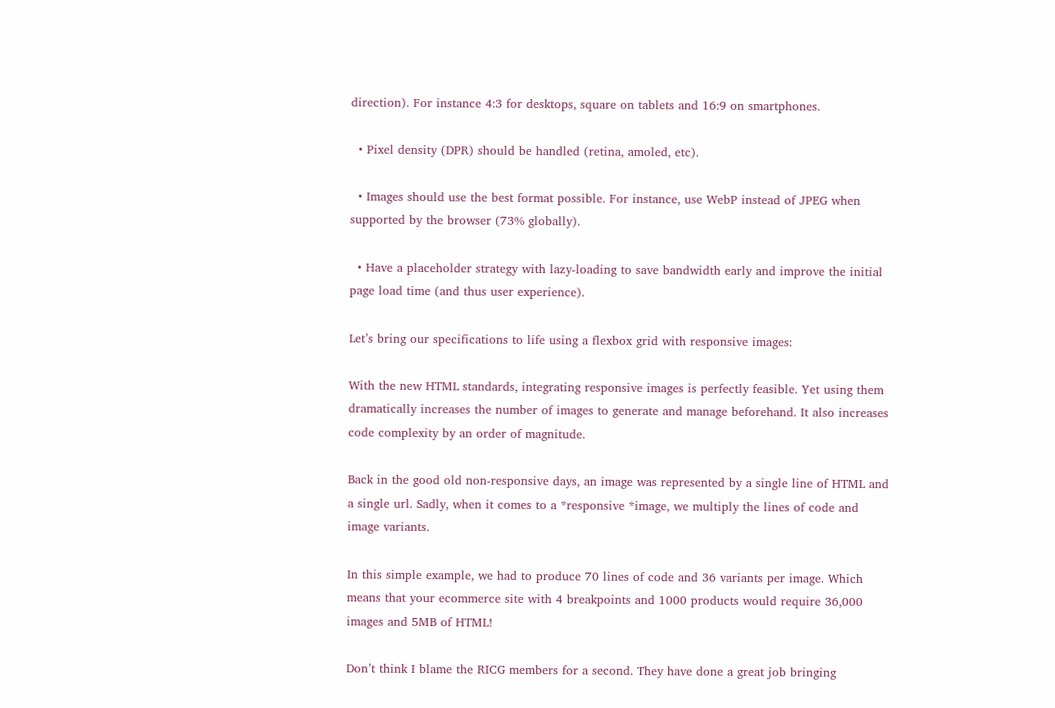direction). For instance 4:3 for desktops, square on tablets and 16:9 on smartphones.

  • Pixel density (DPR) should be handled (retina, amoled, etc).

  • Images should use the best format possible. For instance, use WebP instead of JPEG when supported by the browser (73% globally).

  • Have a placeholder strategy with lazy-loading to save bandwidth early and improve the initial page load time (and thus user experience).

Let’s bring our specifications to life using a flexbox grid with responsive images:

With the new HTML standards, integrating responsive images is perfectly feasible. Yet using them dramatically increases the number of images to generate and manage beforehand. It also increases code complexity by an order of magnitude.

Back in the good old non-responsive days, an image was represented by a single line of HTML and a single url. Sadly, when it comes to a *responsive *image, we multiply the lines of code and image variants.

In this simple example, we had to produce 70 lines of code and 36 variants per image. Which means that your ecommerce site with 4 breakpoints and 1000 products would require 36,000 images and 5MB of HTML!

Don’t think I blame the RICG members for a second. They have done a great job bringing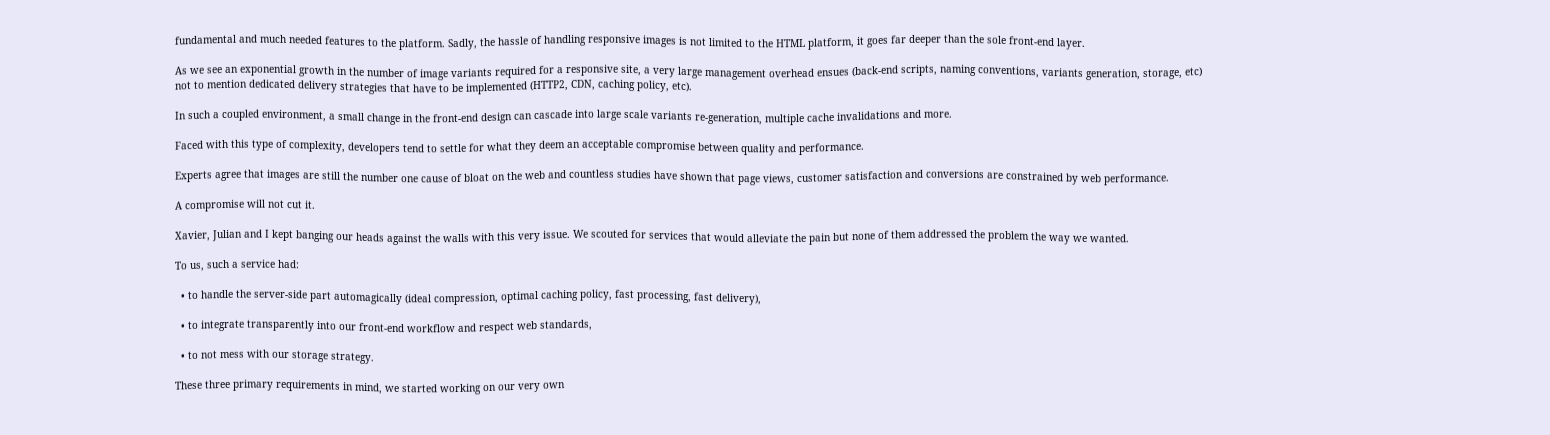fundamental and much needed features to the platform. Sadly, the hassle of handling responsive images is not limited to the HTML platform, it goes far deeper than the sole front-end layer.

As we see an exponential growth in the number of image variants required for a responsive site, a very large management overhead ensues (back-end scripts, naming conventions, variants generation, storage, etc) not to mention dedicated delivery strategies that have to be implemented (HTTP2, CDN, caching policy, etc).

In such a coupled environment, a small change in the front-end design can cascade into large scale variants re-generation, multiple cache invalidations and more.

Faced with this type of complexity, developers tend to settle for what they deem an acceptable compromise between quality and performance.

Experts agree that images are still the number one cause of bloat on the web and countless studies have shown that page views, customer satisfaction and conversions are constrained by web performance.

A compromise will not cut it.

Xavier, Julian and I kept banging our heads against the walls with this very issue. We scouted for services that would alleviate the pain but none of them addressed the problem the way we wanted.

To us, such a service had:

  • to handle the server-side part automagically (ideal compression, optimal caching policy, fast processing, fast delivery),

  • to integrate transparently into our front-end workflow and respect web standards,

  • to not mess with our storage strategy.

These three primary requirements in mind, we started working on our very own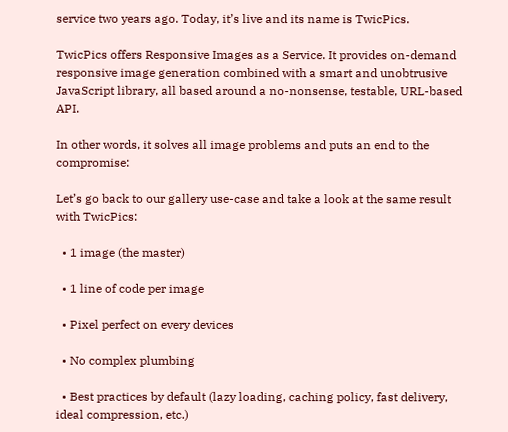service two years ago. Today, it’s live and its name is TwicPics.

TwicPics offers Responsive Images as a Service. It provides on-demand responsive image generation combined with a smart and unobtrusive JavaScript library, all based around a no-nonsense, testable, URL-based API.

In other words, it solves all image problems and puts an end to the compromise:

Let’s go back to our gallery use-case and take a look at the same result with TwicPics:

  • 1 image (the master)

  • 1 line of code per image

  • Pixel perfect on every devices

  • No complex plumbing

  • Best practices by default (lazy loading, caching policy, fast delivery, ideal compression, etc.)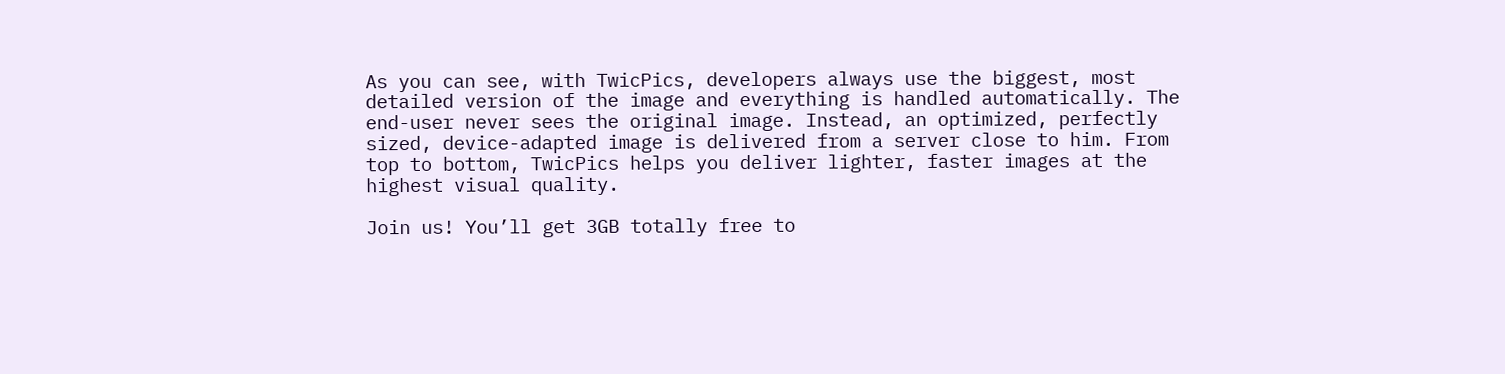As you can see, with TwicPics, developers always use the biggest, most detailed version of the image and everything is handled automatically. The end-user never sees the original image. Instead, an optimized, perfectly sized, device-adapted image is delivered from a server close to him. From top to bottom, TwicPics helps you deliver lighter, faster images at the highest visual quality.

Join us! You’ll get 3GB totally free to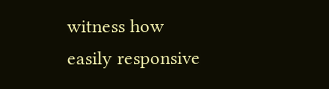witness how easily responsive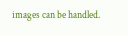images can be handled.